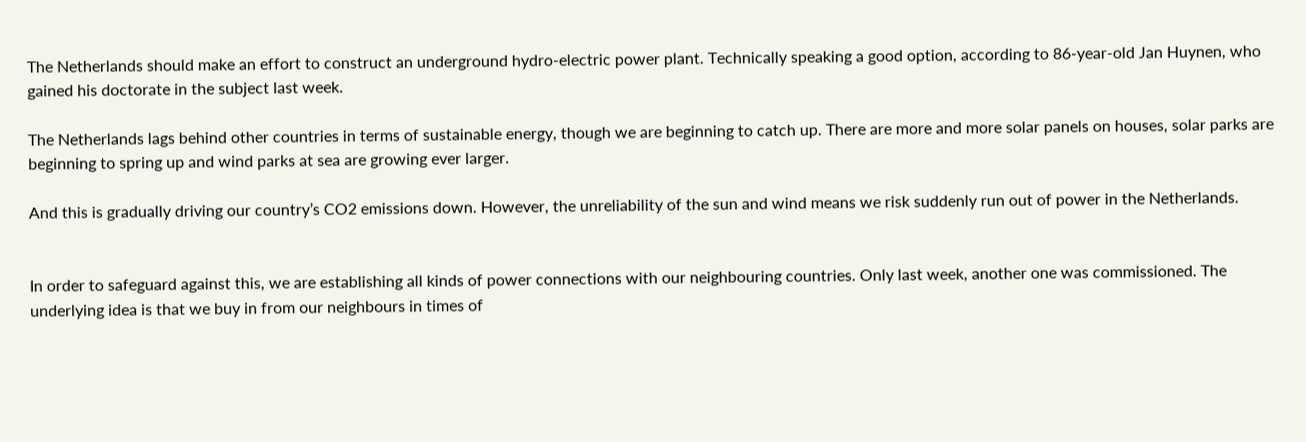The Netherlands should make an effort to construct an underground hydro-electric power plant. Technically speaking a good option, according to 86-year-old Jan Huynen, who gained his doctorate in the subject last week.

The Netherlands lags behind other countries in terms of sustainable energy, though we are beginning to catch up. There are more and more solar panels on houses, solar parks are beginning to spring up and wind parks at sea are growing ever larger.

And this is gradually driving our country’s CO2 emissions down. However, the unreliability of the sun and wind means we risk suddenly run out of power in the Netherlands.


In order to safeguard against this, we are establishing all kinds of power connections with our neighbouring countries. Only last week, another one was commissioned. The underlying idea is that we buy in from our neighbours in times of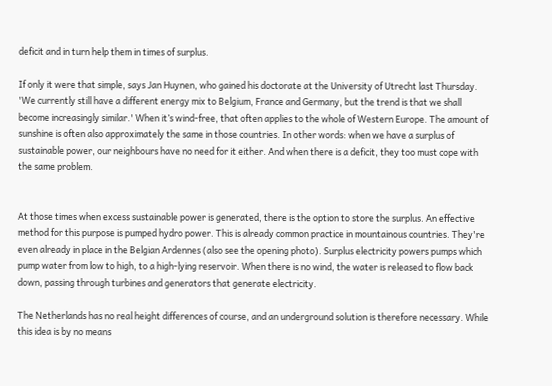deficit and in turn help them in times of surplus.

If only it were that simple, says Jan Huynen, who gained his doctorate at the University of Utrecht last Thursday. 'We currently still have a different energy mix to Belgium, France and Germany, but the trend is that we shall become increasingly similar.' When it’s wind-free, that often applies to the whole of Western Europe. The amount of sunshine is often also approximately the same in those countries. In other words: when we have a surplus of sustainable power, our neighbours have no need for it either. And when there is a deficit, they too must cope with the same problem.


At those times when excess sustainable power is generated, there is the option to store the surplus. An effective method for this purpose is pumped hydro power. This is already common practice in mountainous countries. They're even already in place in the Belgian Ardennes (also see the opening photo). Surplus electricity powers pumps which pump water from low to high, to a high-lying reservoir. When there is no wind, the water is released to flow back down, passing through turbines and generators that generate electricity.

The Netherlands has no real height differences of course, and an underground solution is therefore necessary. While this idea is by no means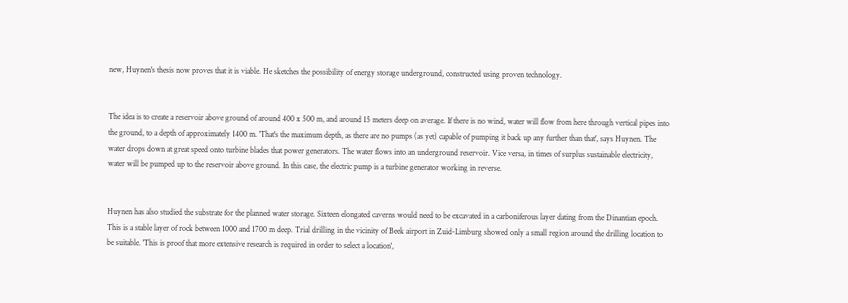new, Huynen's thesis now proves that it is viable. He sketches the possibility of energy storage underground, constructed using proven technology.


The idea is to create a reservoir above ground of around 400 x 500 m, and around 15 meters deep on average. If there is no wind, water will flow from here through vertical pipes into the ground, to a depth of approximately 1400 m. 'That's the maximum depth, as there are no pumps (as yet) capable of pumping it back up any further than that', says Huynen. The water drops down at great speed onto turbine blades that power generators. The water flows into an underground reservoir. Vice versa, in times of surplus sustainable electricity, water will be pumped up to the reservoir above ground. In this case, the electric pump is a turbine generator working in reverse.


Huynen has also studied the substrate for the planned water storage. Sixteen elongated caverns would need to be excavated in a carboniferous layer dating from the Dinantian epoch. This is a stable layer of rock between 1000 and 1700 m deep. Trial drilling in the vicinity of Beek airport in Zuid-Limburg showed only a small region around the drilling location to be suitable. 'This is proof that more extensive research is required in order to select a location',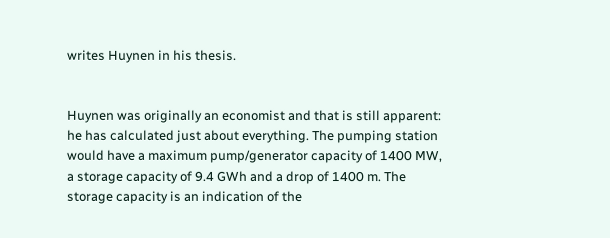writes Huynen in his thesis.


Huynen was originally an economist and that is still apparent: he has calculated just about everything. The pumping station would have a maximum pump/generator capacity of 1400 MW, a storage capacity of 9.4 GWh and a drop of 1400 m. The storage capacity is an indication of the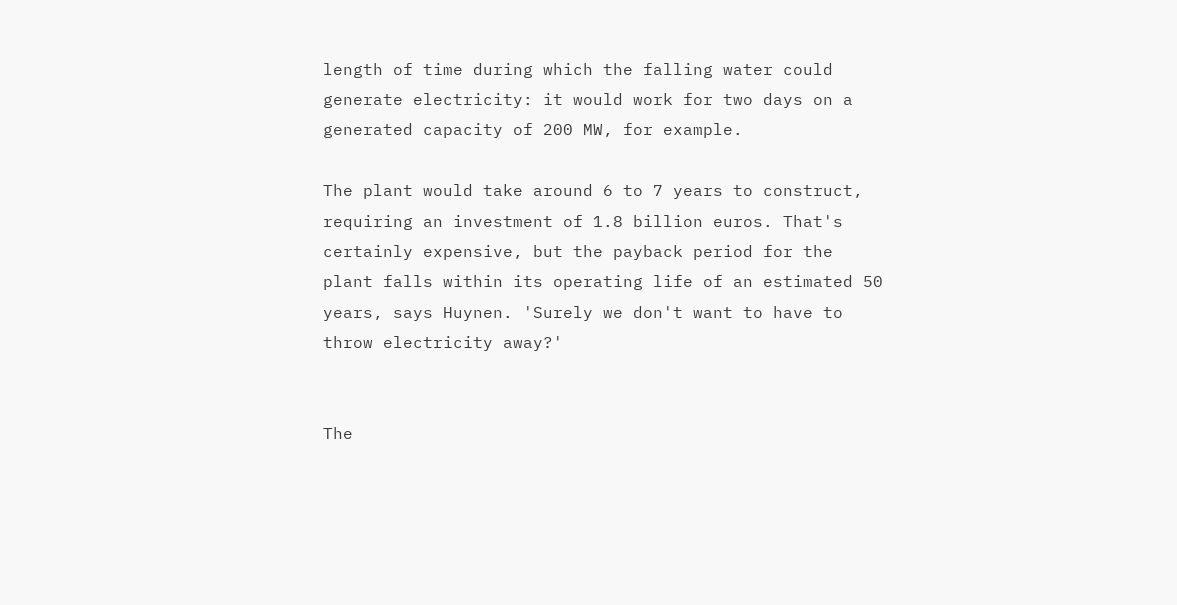length of time during which the falling water could generate electricity: it would work for two days on a generated capacity of 200 MW, for example.

The plant would take around 6 to 7 years to construct, requiring an investment of 1.8 billion euros. That's certainly expensive, but the payback period for the plant falls within its operating life of an estimated 50 years, says Huynen. 'Surely we don't want to have to throw electricity away?'


The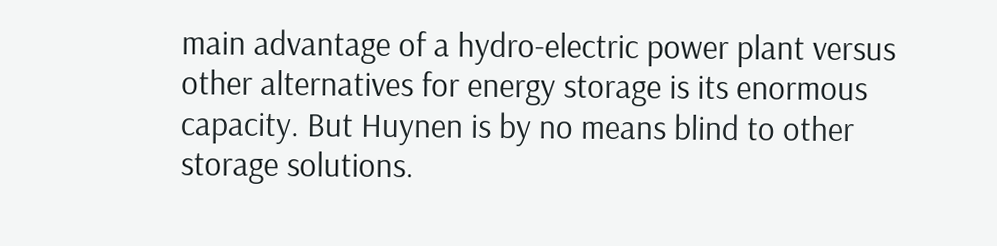main advantage of a hydro-electric power plant versus other alternatives for energy storage is its enormous capacity. But Huynen is by no means blind to other storage solutions.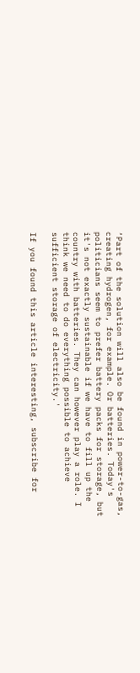‘Part of the solution will also be found in power-to-gas, creating hydrogen, for example. Or batteries. Today's politicians seem to prefer battery packs for storage, but it's not exactly sustainable if we have to fill up the country with batteries. They can however play a role. I think we need to do everything possible to achieve sufficient storage of electricity.'

If you found this article interesting, subscribe for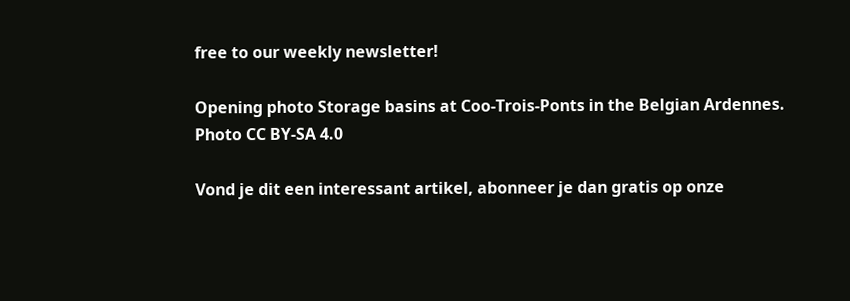free to our weekly newsletter!

Opening photo Storage basins at Coo-Trois-Ponts in the Belgian Ardennes. Photo CC BY-SA 4.0

Vond je dit een interessant artikel, abonneer je dan gratis op onze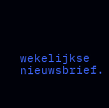wekelijkse nieuwsbrief.